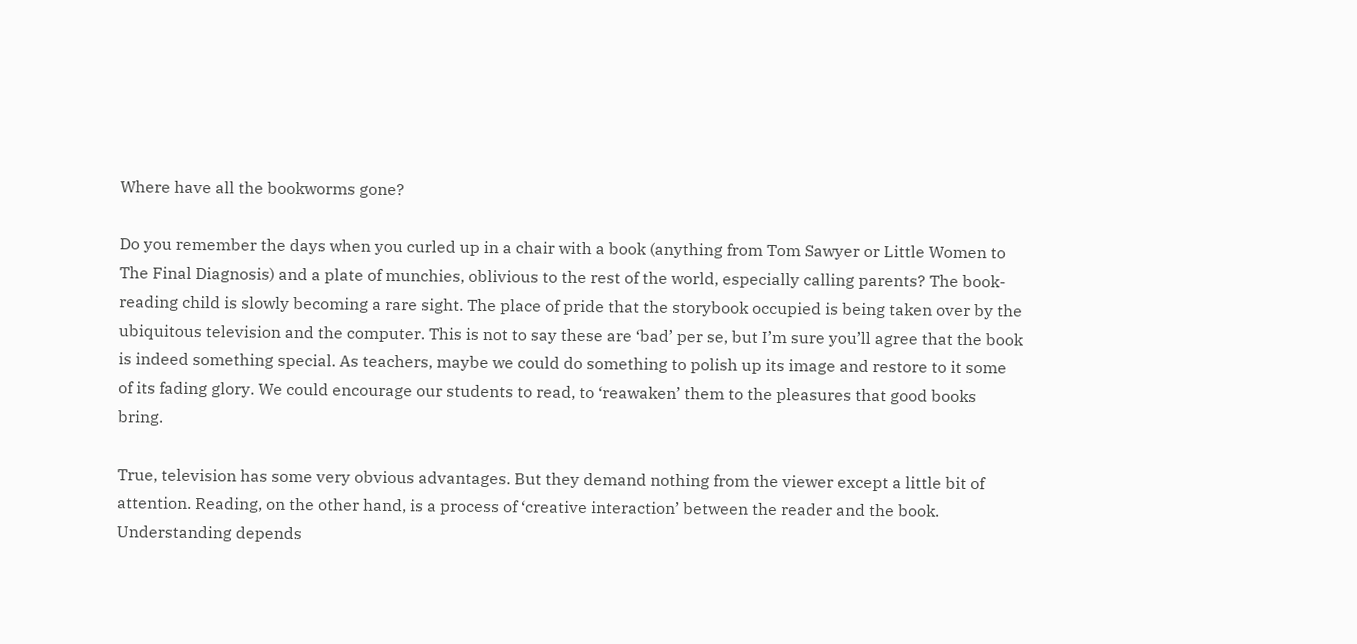Where have all the bookworms gone?

Do you remember the days when you curled up in a chair with a book (anything from Tom Sawyer or Little Women to The Final Diagnosis) and a plate of munchies, oblivious to the rest of the world, especially calling parents? The book-reading child is slowly becoming a rare sight. The place of pride that the storybook occupied is being taken over by the ubiquitous television and the computer. This is not to say these are ‘bad’ per se, but I’m sure you’ll agree that the book is indeed something special. As teachers, maybe we could do something to polish up its image and restore to it some of its fading glory. We could encourage our students to read, to ‘reawaken’ them to the pleasures that good books bring.

True, television has some very obvious advantages. But they demand nothing from the viewer except a little bit of attention. Reading, on the other hand, is a process of ‘creative interaction’ between the reader and the book. Understanding depends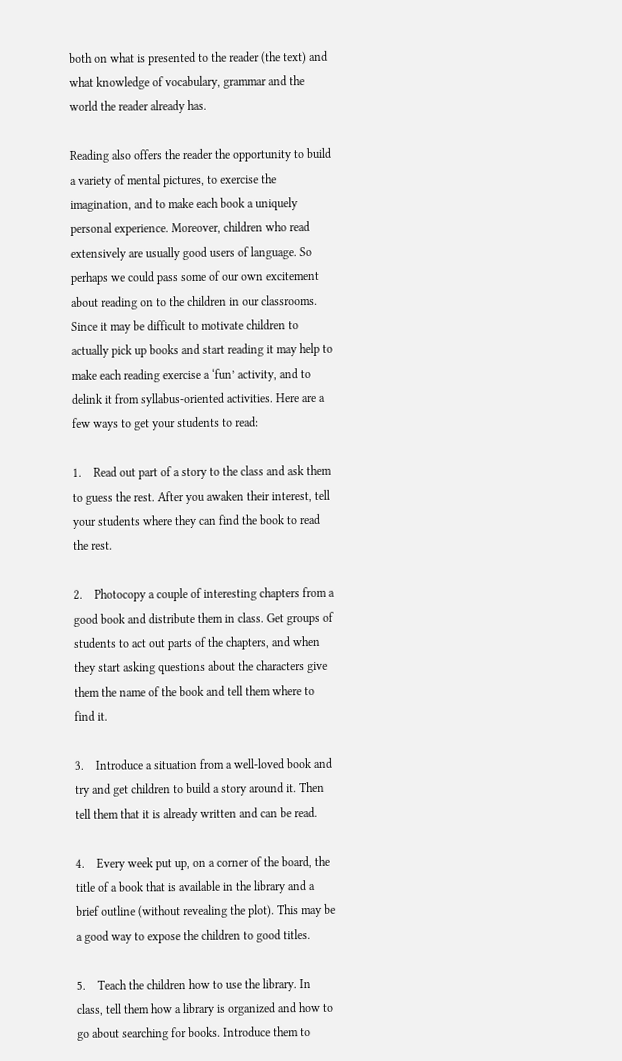both on what is presented to the reader (the text) and what knowledge of vocabulary, grammar and the world the reader already has.

Reading also offers the reader the opportunity to build a variety of mental pictures, to exercise the imagination, and to make each book a uniquely personal experience. Moreover, children who read extensively are usually good users of language. So perhaps we could pass some of our own excitement about reading on to the children in our classrooms. Since it may be difficult to motivate children to actually pick up books and start reading it may help to make each reading exercise a ‘fun’ activity, and to delink it from syllabus-oriented activities. Here are a few ways to get your students to read:

1.    Read out part of a story to the class and ask them to guess the rest. After you awaken their interest, tell your students where they can find the book to read the rest.

2.    Photocopy a couple of interesting chapters from a good book and distribute them in class. Get groups of students to act out parts of the chapters, and when they start asking questions about the characters give them the name of the book and tell them where to find it.

3.    Introduce a situation from a well-loved book and try and get children to build a story around it. Then tell them that it is already written and can be read.

4.    Every week put up, on a corner of the board, the title of a book that is available in the library and a brief outline (without revealing the plot). This may be a good way to expose the children to good titles.

5.    Teach the children how to use the library. In class, tell them how a library is organized and how to go about searching for books. Introduce them to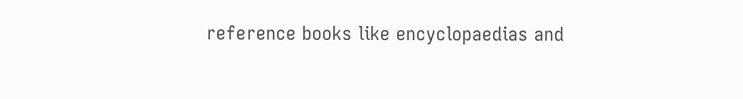reference books like encyclopaedias and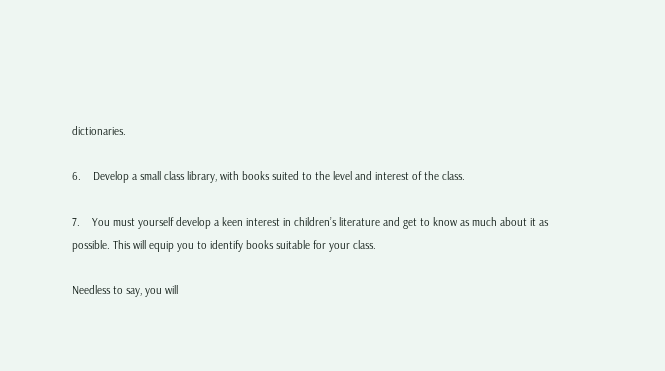dictionaries.

6.    Develop a small class library, with books suited to the level and interest of the class.

7.    You must yourself develop a keen interest in children’s literature and get to know as much about it as possible. This will equip you to identify books suitable for your class.

Needless to say, you will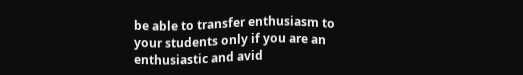be able to transfer enthusiasm to your students only if you are an enthusiastic and avid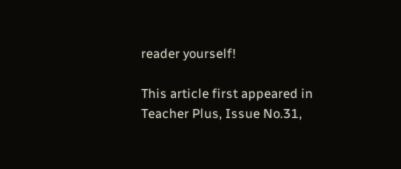reader yourself!

This article first appeared in Teacher Plus, Issue No.31,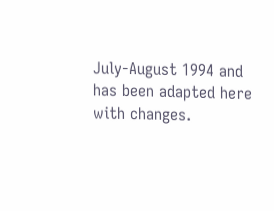July-August 1994 and has been adapted here with changes.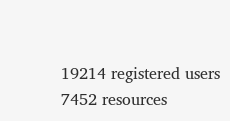19214 registered users
7452 resources